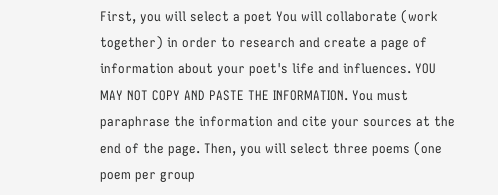First, you will select a poet You will collaborate (work together) in order to research and create a page of information about your poet's life and influences. YOU MAY NOT COPY AND PASTE THE INFORMATION. You must paraphrase the information and cite your sources at the end of the page. Then, you will select three poems (one poem per group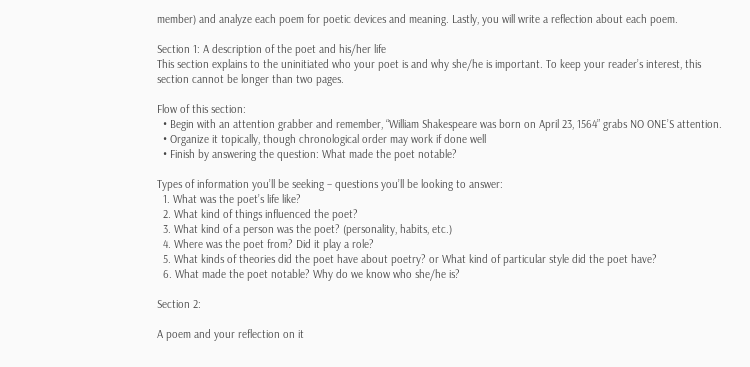member) and analyze each poem for poetic devices and meaning. Lastly, you will write a reflection about each poem.

Section 1: A description of the poet and his/her life
This section explains to the uninitiated who your poet is and why she/he is important. To keep your reader’s interest, this section cannot be longer than two pages.

Flow of this section:
  • Begin with an attention grabber and remember, “William Shakespeare was born on April 23, 1564” grabs NO ONE’S attention.
  • Organize it topically, though chronological order may work if done well
  • Finish by answering the question: What made the poet notable?

Types of information you’ll be seeking – questions you’ll be looking to answer:
  1. What was the poet’s life like?
  2. What kind of things influenced the poet?
  3. What kind of a person was the poet? (personality, habits, etc.)
  4. Where was the poet from? Did it play a role?
  5. What kinds of theories did the poet have about poetry? or What kind of particular style did the poet have?
  6. What made the poet notable? Why do we know who she/he is?

Section 2:

A poem and your reflection on it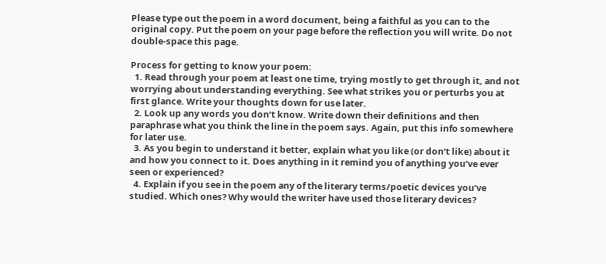Please type out the poem in a word document, being a faithful as you can to the original copy. Put the poem on your page before the reflection you will write. Do not double-space this page.

Process for getting to know your poem:
  1. Read through your poem at least one time, trying mostly to get through it, and not worrying about understanding everything. See what strikes you or perturbs you at first glance. Write your thoughts down for use later.
  2. Look up any words you don’t know. Write down their definitions and then paraphrase what you think the line in the poem says. Again, put this info somewhere for later use.
  3. As you begin to understand it better, explain what you like (or don’t like) about it and how you connect to it. Does anything in it remind you of anything you’ve ever seen or experienced?
  4. Explain if you see in the poem any of the literary terms/poetic devices you’ve studied. Which ones? Why would the writer have used those literary devices?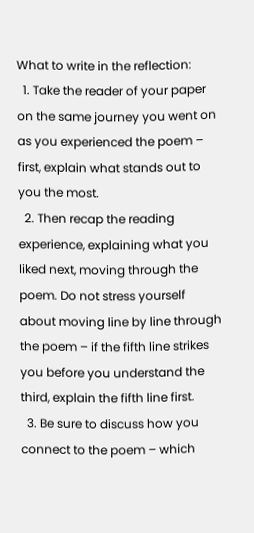What to write in the reflection:
  1. Take the reader of your paper on the same journey you went on as you experienced the poem – first, explain what stands out to you the most.
  2. Then recap the reading experience, explaining what you liked next, moving through the poem. Do not stress yourself about moving line by line through the poem – if the fifth line strikes you before you understand the third, explain the fifth line first.
  3. Be sure to discuss how you connect to the poem – which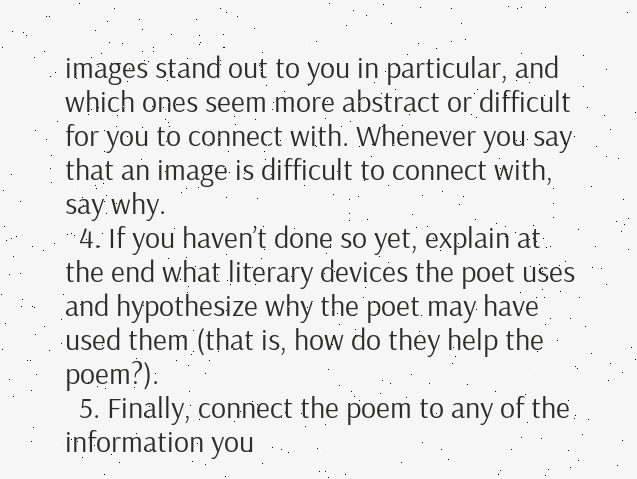images stand out to you in particular, and which ones seem more abstract or difficult for you to connect with. Whenever you say that an image is difficult to connect with, say why.
  4. If you haven’t done so yet, explain at the end what literary devices the poet uses and hypothesize why the poet may have used them (that is, how do they help the poem?).
  5. Finally, connect the poem to any of the information you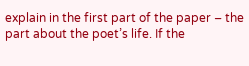explain in the first part of the paper – the part about the poet’s life. If the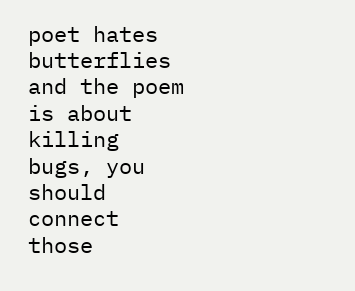poet hates butterflies and the poem is about killing bugs, you should connect those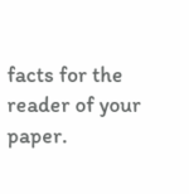facts for the reader of your paper.